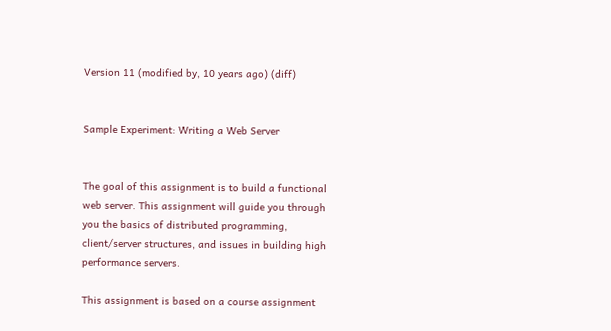Version 11 (modified by, 10 years ago) (diff)


Sample Experiment: Writing a Web Server


The goal of this assignment is to build a functional web server. This assignment will guide you through you the basics of distributed programming, client/server structures, and issues in building high performance servers.

This assignment is based on a course assignment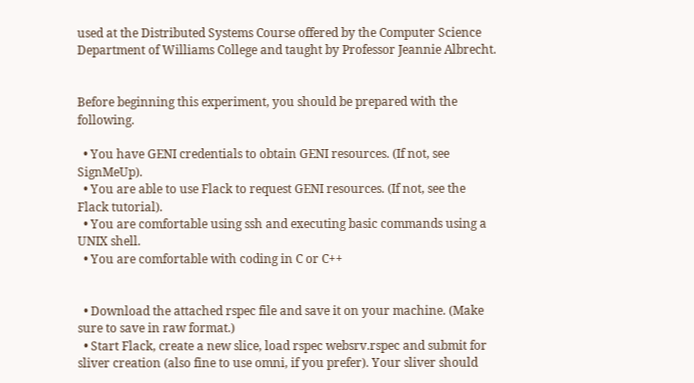used at the Distributed Systems Course offered by the Computer Science Department of Williams College and taught by Professor Jeannie Albrecht.


Before beginning this experiment, you should be prepared with the following.

  • You have GENI credentials to obtain GENI resources. (If not, see SignMeUp).
  • You are able to use Flack to request GENI resources. (If not, see the Flack tutorial).
  • You are comfortable using ssh and executing basic commands using a UNIX shell.
  • You are comfortable with coding in C or C++


  • Download the attached rspec file and save it on your machine. (Make sure to save in raw format.)
  • Start Flack, create a new slice, load rspec websrv.rspec and submit for sliver creation (also fine to use omni, if you prefer). Your sliver should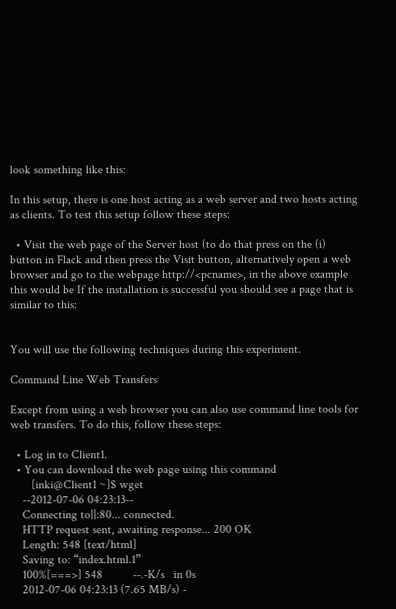look something like this:

In this setup, there is one host acting as a web server and two hosts acting as clients. To test this setup follow these steps:

  • Visit the web page of the Server host (to do that press on the (i) button in Flack and then press the Visit button, alternatively open a web browser and go to the webpage http://<pcname>, in the above example this would be If the installation is successful you should see a page that is similar to this:


You will use the following techniques during this experiment.

Command Line Web Transfers

Except from using a web browser you can also use command line tools for web transfers. To do this, follow these steps:

  • Log in to Client1.
  • You can download the web page using this command
       [inki@Client1 ~]$ wget
    --2012-07-06 04:23:13--
    Connecting to||:80... connected.
    HTTP request sent, awaiting response... 200 OK
    Length: 548 [text/html]
    Saving to: “index.html.1”
    100%[===>] 548          --.-K/s   in 0s
    2012-07-06 04:23:13 (7.65 MB/s) -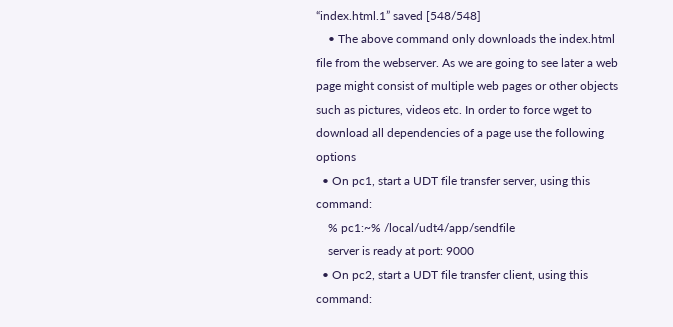“index.html.1” saved [548/548]
    • The above command only downloads the index.html file from the webserver. As we are going to see later a web page might consist of multiple web pages or other objects such as pictures, videos etc. In order to force wget to download all dependencies of a page use the following options
  • On pc1, start a UDT file transfer server, using this command:
    % pc1:~% /local/udt4/app/sendfile
    server is ready at port: 9000
  • On pc2, start a UDT file transfer client, using this command: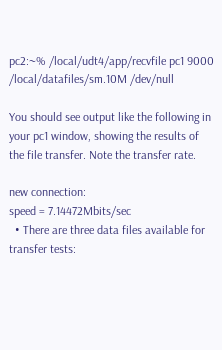pc2:~% /local/udt4/app/recvfile pc1 9000 /local/datafiles/sm.10M /dev/null

You should see output like the following in your pc1 window, showing the results of the file transfer. Note the transfer rate.

new connection:
speed = 7.14472Mbits/sec
  • There are three data files available for transfer tests: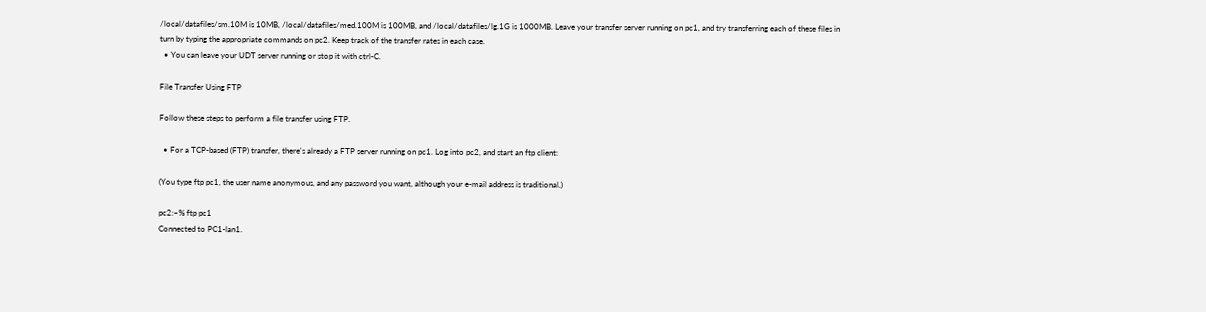/local/datafiles/sm.10M is 10MB, /local/datafiles/med.100M is 100MB, and /local/datafiles/lg.1G is 1000MB. Leave your transfer server running on pc1, and try transferring each of these files in turn by typing the appropriate commands on pc2. Keep track of the transfer rates in each case.
  • You can leave your UDT server running or stop it with ctrl-C.

File Transfer Using FTP

Follow these steps to perform a file transfer using FTP.

  • For a TCP-based (FTP) transfer, there's already a FTP server running on pc1. Log into pc2, and start an ftp client:

(You type ftp pc1, the user name anonymous, and any password you want, although your e-mail address is traditional.)

pc2:~% ftp pc1
Connected to PC1-lan1.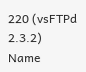220 (vsFTPd 2.3.2)
Name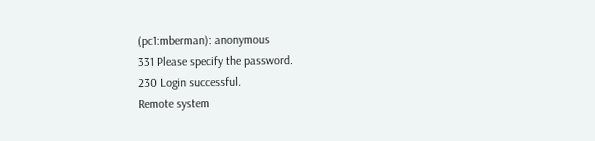(pc1:mberman): anonymous
331 Please specify the password.
230 Login successful.
Remote system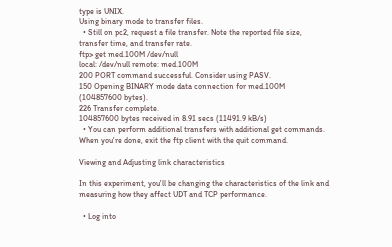type is UNIX.
Using binary mode to transfer files.
  • Still on pc2, request a file transfer. Note the reported file size, transfer time, and transfer rate.
ftp> get med.100M /dev/null
local: /dev/null remote: med.100M
200 PORT command successful. Consider using PASV.
150 Opening BINARY mode data connection for med.100M (104857600 bytes).
226 Transfer complete.
104857600 bytes received in 8.91 secs (11491.9 kB/s)
  • You can perform additional transfers with additional get commands. When you're done, exit the ftp client with the quit command.

Viewing and Adjusting link characteristics

In this experiment, you'll be changing the characteristics of the link and measuring how they affect UDT and TCP performance.

  • Log into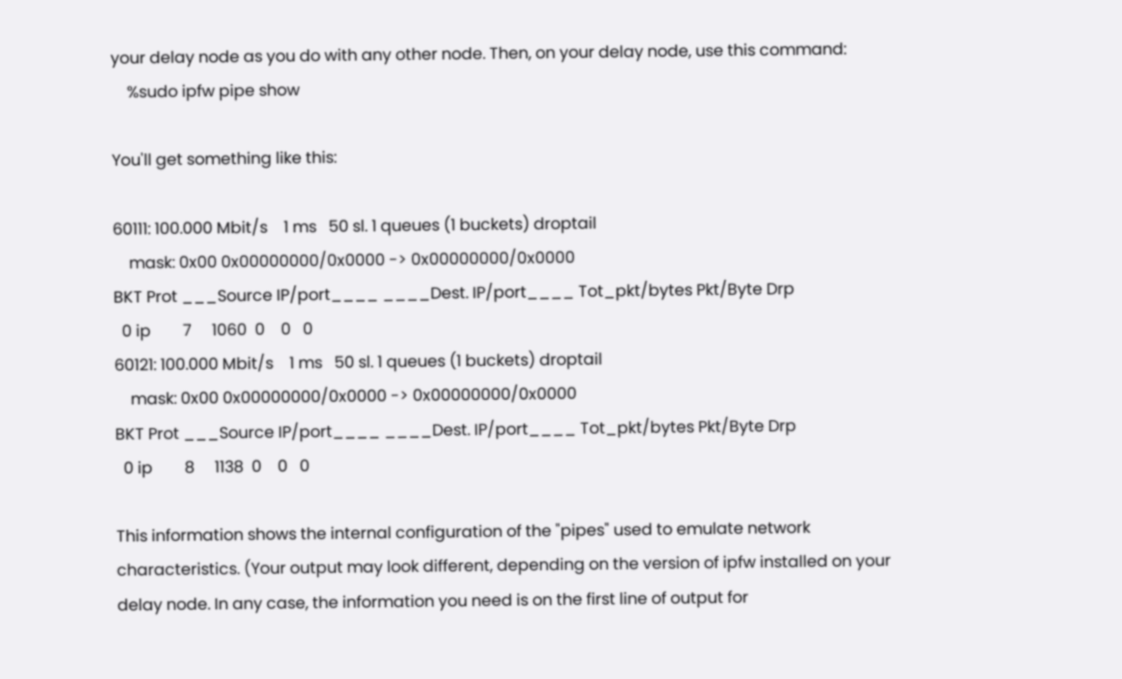your delay node as you do with any other node. Then, on your delay node, use this command:
    %sudo ipfw pipe show

You'll get something like this:

60111: 100.000 Mbit/s    1 ms   50 sl. 1 queues (1 buckets) droptail
    mask: 0x00 0x00000000/0x0000 -> 0x00000000/0x0000
BKT Prot ___Source IP/port____ ____Dest. IP/port____ Tot_pkt/bytes Pkt/Byte Drp
  0 ip        7     1060  0    0   0
60121: 100.000 Mbit/s    1 ms   50 sl. 1 queues (1 buckets) droptail
    mask: 0x00 0x00000000/0x0000 -> 0x00000000/0x0000
BKT Prot ___Source IP/port____ ____Dest. IP/port____ Tot_pkt/bytes Pkt/Byte Drp
  0 ip        8     1138  0    0   0

This information shows the internal configuration of the "pipes" used to emulate network characteristics. (Your output may look different, depending on the version of ipfw installed on your delay node. In any case, the information you need is on the first line of output for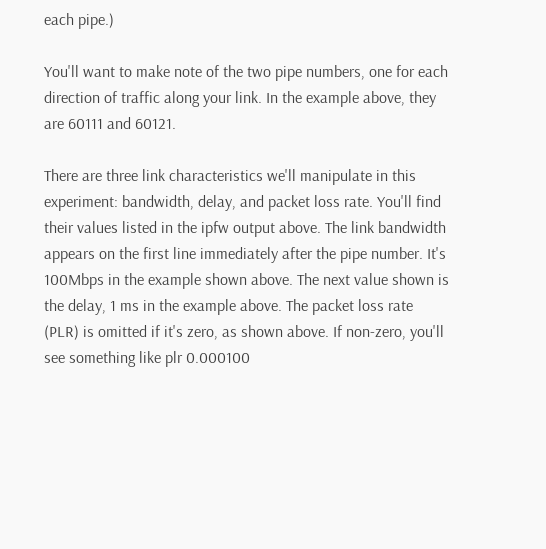each pipe.)

You'll want to make note of the two pipe numbers, one for each direction of traffic along your link. In the example above, they are 60111 and 60121.

There are three link characteristics we'll manipulate in this experiment: bandwidth, delay, and packet loss rate. You'll find their values listed in the ipfw output above. The link bandwidth appears on the first line immediately after the pipe number. It's 100Mbps in the example shown above. The next value shown is the delay, 1 ms in the example above. The packet loss rate (PLR) is omitted if it's zero, as shown above. If non-zero, you'll see something like plr 0.000100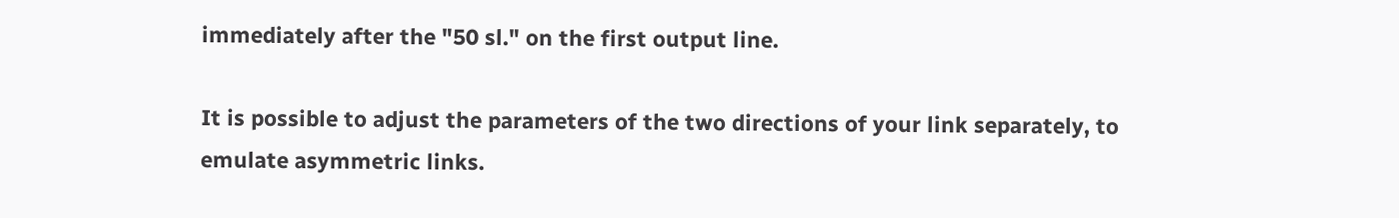immediately after the "50 sl." on the first output line.

It is possible to adjust the parameters of the two directions of your link separately, to emulate asymmetric links.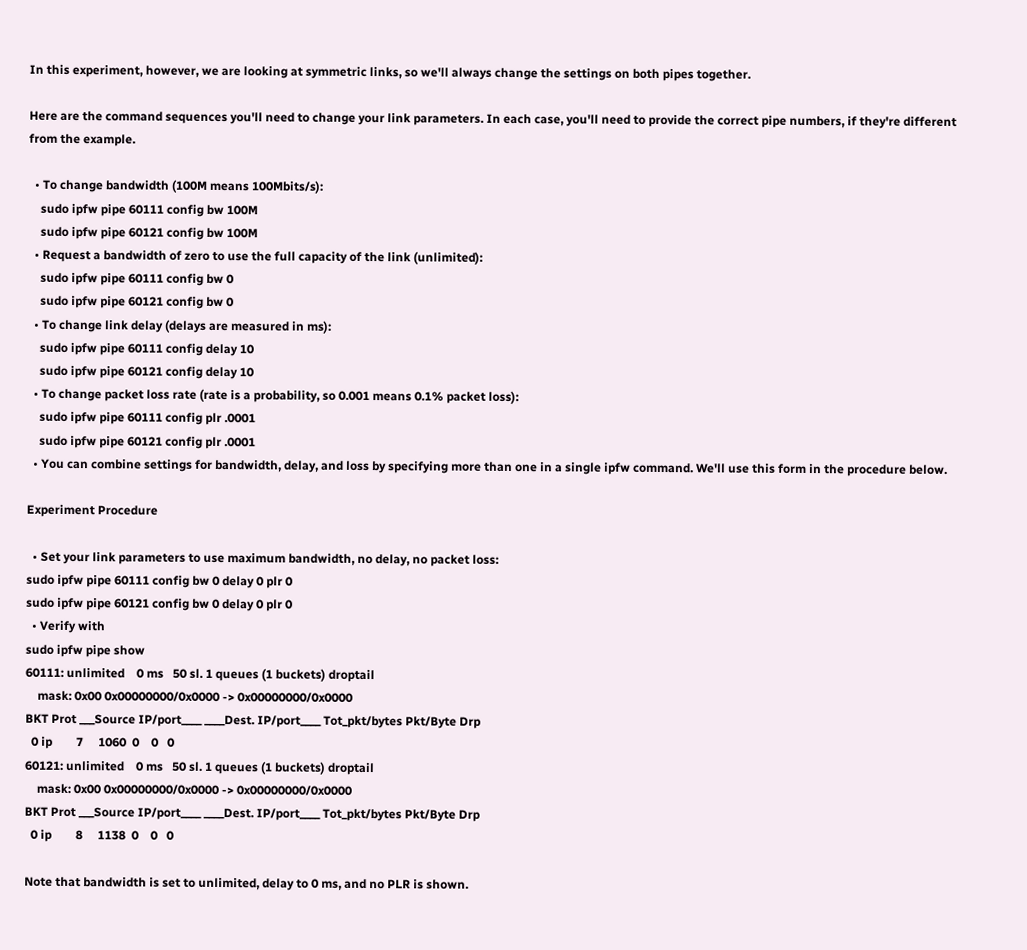In this experiment, however, we are looking at symmetric links, so we'll always change the settings on both pipes together.

Here are the command sequences you'll need to change your link parameters. In each case, you'll need to provide the correct pipe numbers, if they're different from the example.

  • To change bandwidth (100M means 100Mbits/s):
    sudo ipfw pipe 60111 config bw 100M
    sudo ipfw pipe 60121 config bw 100M
  • Request a bandwidth of zero to use the full capacity of the link (unlimited):
    sudo ipfw pipe 60111 config bw 0
    sudo ipfw pipe 60121 config bw 0
  • To change link delay (delays are measured in ms):
    sudo ipfw pipe 60111 config delay 10
    sudo ipfw pipe 60121 config delay 10
  • To change packet loss rate (rate is a probability, so 0.001 means 0.1% packet loss):
    sudo ipfw pipe 60111 config plr .0001
    sudo ipfw pipe 60121 config plr .0001
  • You can combine settings for bandwidth, delay, and loss by specifying more than one in a single ipfw command. We'll use this form in the procedure below.

Experiment Procedure

  • Set your link parameters to use maximum bandwidth, no delay, no packet loss:
sudo ipfw pipe 60111 config bw 0 delay 0 plr 0
sudo ipfw pipe 60121 config bw 0 delay 0 plr 0
  • Verify with
sudo ipfw pipe show
60111: unlimited    0 ms   50 sl. 1 queues (1 buckets) droptail
    mask: 0x00 0x00000000/0x0000 -> 0x00000000/0x0000
BKT Prot ___Source IP/port____ ____Dest. IP/port____ Tot_pkt/bytes Pkt/Byte Drp
  0 ip        7     1060  0    0   0
60121: unlimited    0 ms   50 sl. 1 queues (1 buckets) droptail
    mask: 0x00 0x00000000/0x0000 -> 0x00000000/0x0000
BKT Prot ___Source IP/port____ ____Dest. IP/port____ Tot_pkt/bytes Pkt/Byte Drp
  0 ip        8     1138  0    0   0

Note that bandwidth is set to unlimited, delay to 0 ms, and no PLR is shown.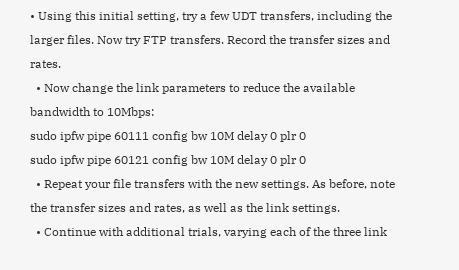• Using this initial setting, try a few UDT transfers, including the larger files. Now try FTP transfers. Record the transfer sizes and rates.
  • Now change the link parameters to reduce the available bandwidth to 10Mbps:
sudo ipfw pipe 60111 config bw 10M delay 0 plr 0
sudo ipfw pipe 60121 config bw 10M delay 0 plr 0
  • Repeat your file transfers with the new settings. As before, note the transfer sizes and rates, as well as the link settings.
  • Continue with additional trials, varying each of the three link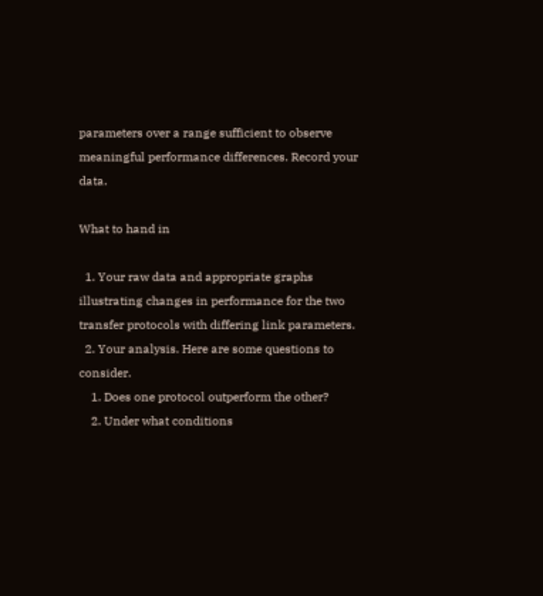parameters over a range sufficient to observe meaningful performance differences. Record your data.

What to hand in

  1. Your raw data and appropriate graphs illustrating changes in performance for the two transfer protocols with differing link parameters.
  2. Your analysis. Here are some questions to consider.
    1. Does one protocol outperform the other?
    2. Under what conditions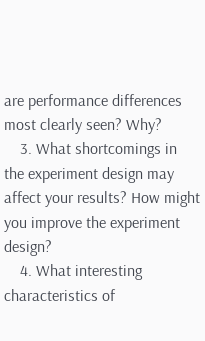are performance differences most clearly seen? Why?
    3. What shortcomings in the experiment design may affect your results? How might you improve the experiment design?
    4. What interesting characteristics of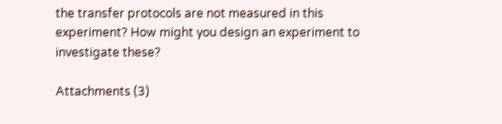the transfer protocols are not measured in this experiment? How might you design an experiment to investigate these?

Attachments (3)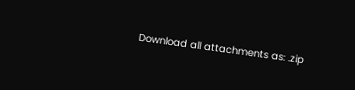Download all attachments as: .zip